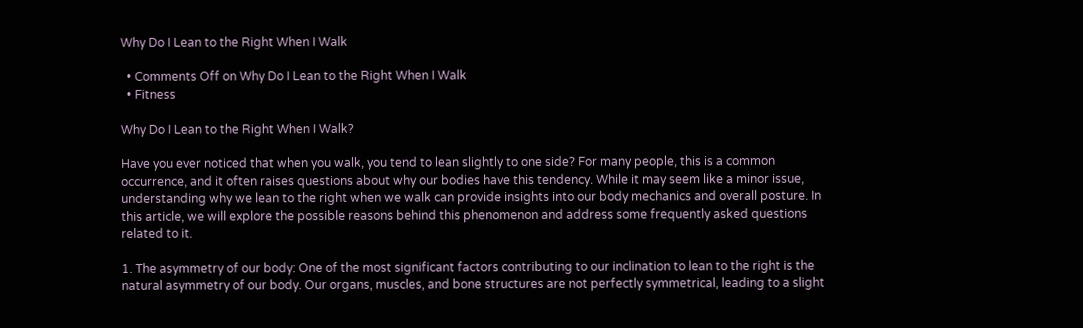Why Do I Lean to the Right When I Walk

  • Comments Off on Why Do I Lean to the Right When I Walk
  • Fitness

Why Do I Lean to the Right When I Walk?

Have you ever noticed that when you walk, you tend to lean slightly to one side? For many people, this is a common occurrence, and it often raises questions about why our bodies have this tendency. While it may seem like a minor issue, understanding why we lean to the right when we walk can provide insights into our body mechanics and overall posture. In this article, we will explore the possible reasons behind this phenomenon and address some frequently asked questions related to it.

1. The asymmetry of our body: One of the most significant factors contributing to our inclination to lean to the right is the natural asymmetry of our body. Our organs, muscles, and bone structures are not perfectly symmetrical, leading to a slight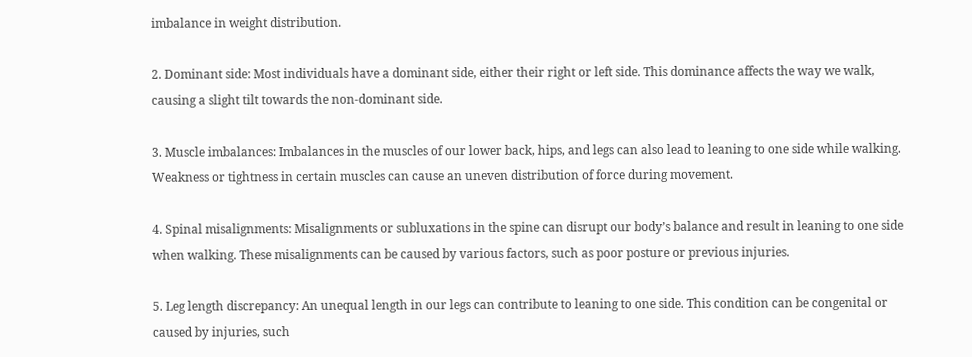imbalance in weight distribution.

2. Dominant side: Most individuals have a dominant side, either their right or left side. This dominance affects the way we walk, causing a slight tilt towards the non-dominant side.

3. Muscle imbalances: Imbalances in the muscles of our lower back, hips, and legs can also lead to leaning to one side while walking. Weakness or tightness in certain muscles can cause an uneven distribution of force during movement.

4. Spinal misalignments: Misalignments or subluxations in the spine can disrupt our body’s balance and result in leaning to one side when walking. These misalignments can be caused by various factors, such as poor posture or previous injuries.

5. Leg length discrepancy: An unequal length in our legs can contribute to leaning to one side. This condition can be congenital or caused by injuries, such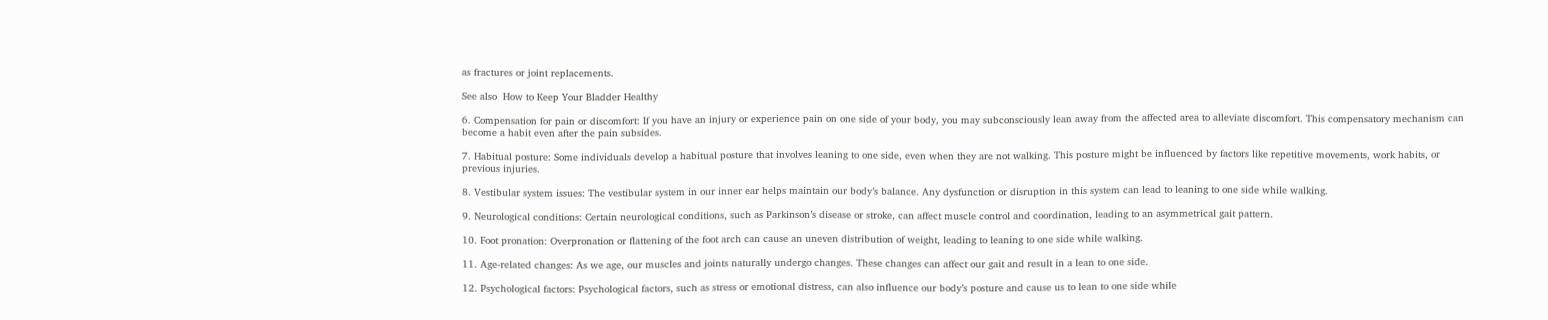as fractures or joint replacements.

See also  How to Keep Your Bladder Healthy

6. Compensation for pain or discomfort: If you have an injury or experience pain on one side of your body, you may subconsciously lean away from the affected area to alleviate discomfort. This compensatory mechanism can become a habit even after the pain subsides.

7. Habitual posture: Some individuals develop a habitual posture that involves leaning to one side, even when they are not walking. This posture might be influenced by factors like repetitive movements, work habits, or previous injuries.

8. Vestibular system issues: The vestibular system in our inner ear helps maintain our body’s balance. Any dysfunction or disruption in this system can lead to leaning to one side while walking.

9. Neurological conditions: Certain neurological conditions, such as Parkinson’s disease or stroke, can affect muscle control and coordination, leading to an asymmetrical gait pattern.

10. Foot pronation: Overpronation or flattening of the foot arch can cause an uneven distribution of weight, leading to leaning to one side while walking.

11. Age-related changes: As we age, our muscles and joints naturally undergo changes. These changes can affect our gait and result in a lean to one side.

12. Psychological factors: Psychological factors, such as stress or emotional distress, can also influence our body’s posture and cause us to lean to one side while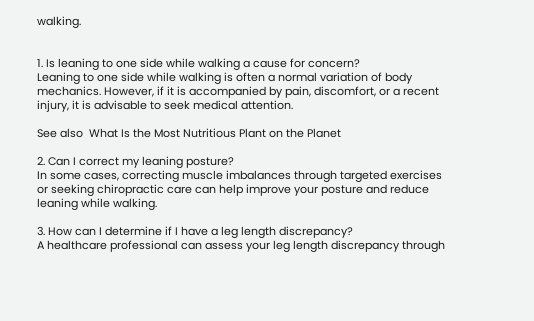walking.


1. Is leaning to one side while walking a cause for concern?
Leaning to one side while walking is often a normal variation of body mechanics. However, if it is accompanied by pain, discomfort, or a recent injury, it is advisable to seek medical attention.

See also  What Is the Most Nutritious Plant on the Planet

2. Can I correct my leaning posture?
In some cases, correcting muscle imbalances through targeted exercises or seeking chiropractic care can help improve your posture and reduce leaning while walking.

3. How can I determine if I have a leg length discrepancy?
A healthcare professional can assess your leg length discrepancy through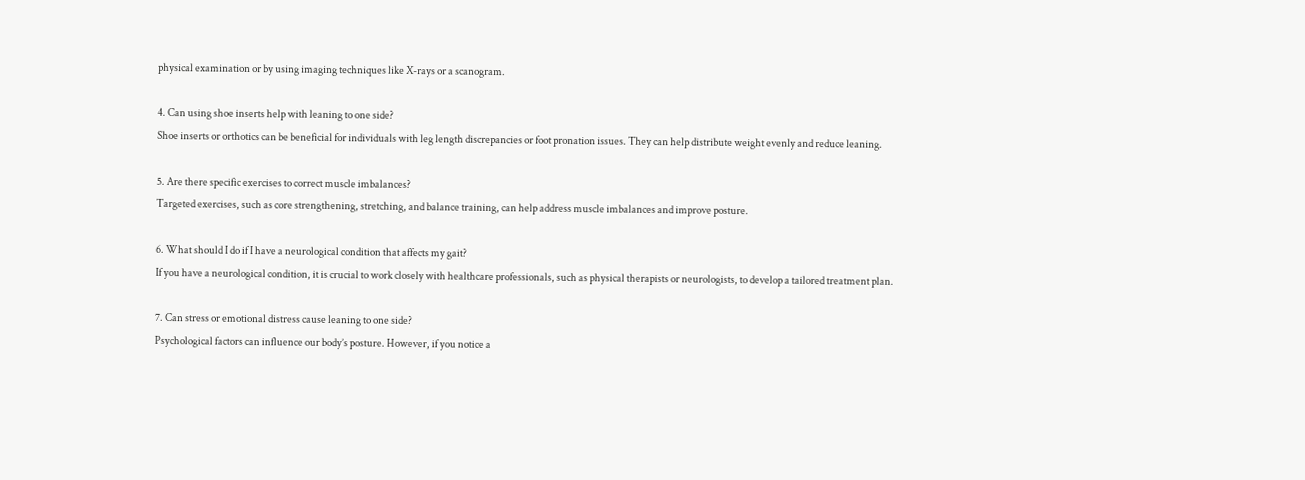physical examination or by using imaging techniques like X-rays or a scanogram.

4. Can using shoe inserts help with leaning to one side?
Shoe inserts or orthotics can be beneficial for individuals with leg length discrepancies or foot pronation issues. They can help distribute weight evenly and reduce leaning.

5. Are there specific exercises to correct muscle imbalances?
Targeted exercises, such as core strengthening, stretching, and balance training, can help address muscle imbalances and improve posture.

6. What should I do if I have a neurological condition that affects my gait?
If you have a neurological condition, it is crucial to work closely with healthcare professionals, such as physical therapists or neurologists, to develop a tailored treatment plan.

7. Can stress or emotional distress cause leaning to one side?
Psychological factors can influence our body’s posture. However, if you notice a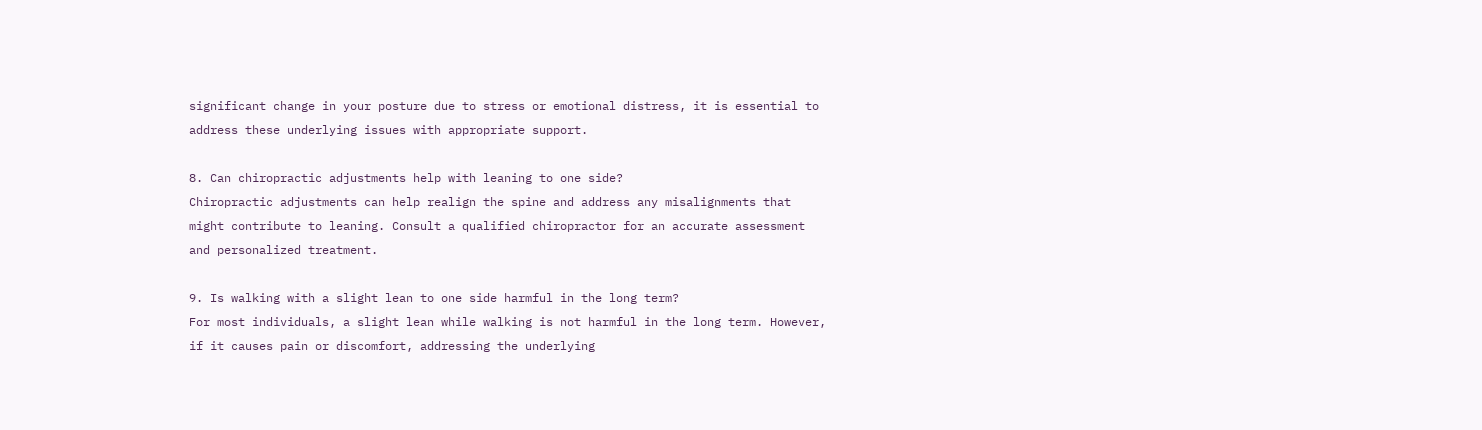significant change in your posture due to stress or emotional distress, it is essential to address these underlying issues with appropriate support.

8. Can chiropractic adjustments help with leaning to one side?
Chiropractic adjustments can help realign the spine and address any misalignments that might contribute to leaning. Consult a qualified chiropractor for an accurate assessment and personalized treatment.

9. Is walking with a slight lean to one side harmful in the long term?
For most individuals, a slight lean while walking is not harmful in the long term. However, if it causes pain or discomfort, addressing the underlying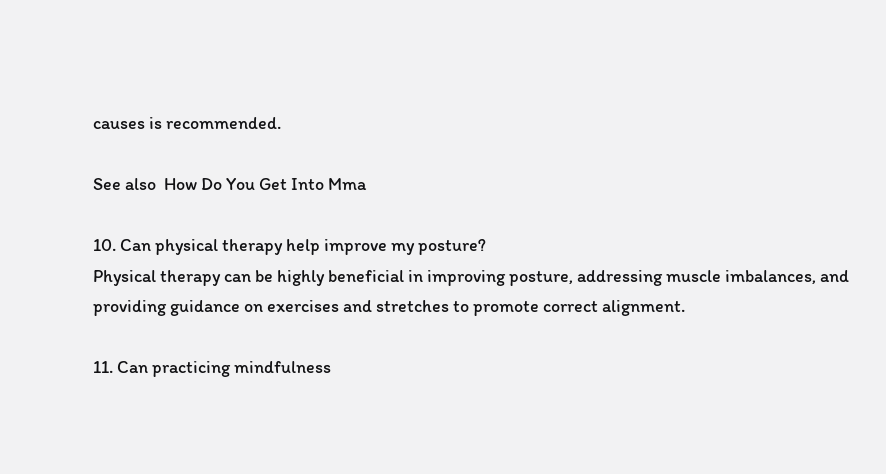causes is recommended.

See also  How Do You Get Into Mma

10. Can physical therapy help improve my posture?
Physical therapy can be highly beneficial in improving posture, addressing muscle imbalances, and providing guidance on exercises and stretches to promote correct alignment.

11. Can practicing mindfulness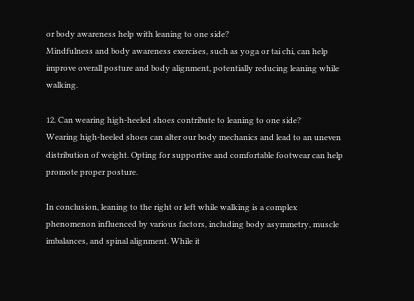or body awareness help with leaning to one side?
Mindfulness and body awareness exercises, such as yoga or tai chi, can help improve overall posture and body alignment, potentially reducing leaning while walking.

12. Can wearing high-heeled shoes contribute to leaning to one side?
Wearing high-heeled shoes can alter our body mechanics and lead to an uneven distribution of weight. Opting for supportive and comfortable footwear can help promote proper posture.

In conclusion, leaning to the right or left while walking is a complex phenomenon influenced by various factors, including body asymmetry, muscle imbalances, and spinal alignment. While it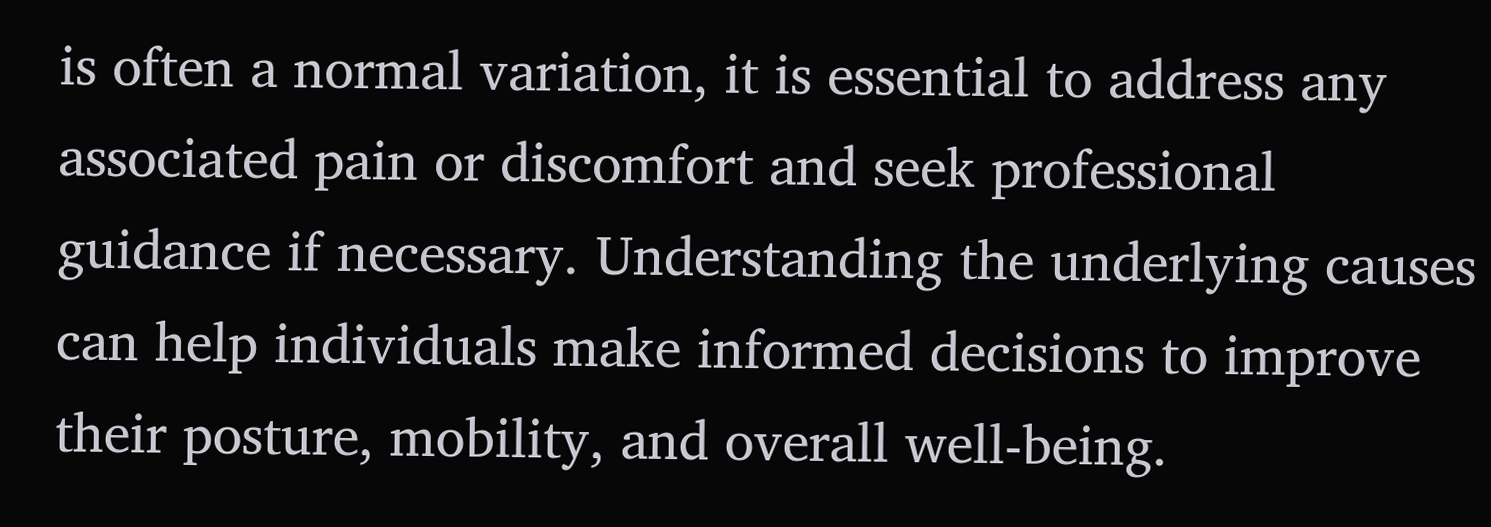is often a normal variation, it is essential to address any associated pain or discomfort and seek professional guidance if necessary. Understanding the underlying causes can help individuals make informed decisions to improve their posture, mobility, and overall well-being.